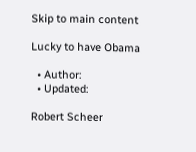Skip to main content

Lucky to have Obama

  • Author:
  • Updated:

Robert Scheer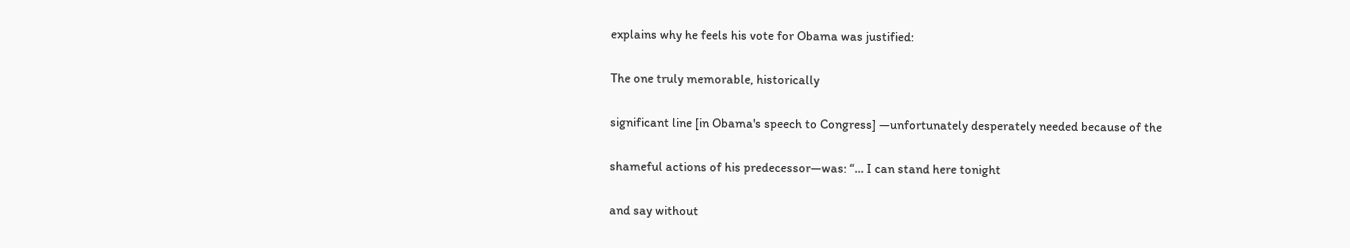explains why he feels his vote for Obama was justified:

The one truly memorable, historically

significant line [in Obama's speech to Congress] —unfortunately desperately needed because of the

shameful actions of his predecessor—was: “… I can stand here tonight

and say without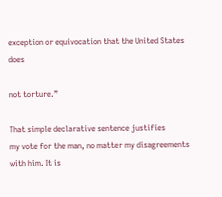exception or equivocation that the United States does

not torture.”

That simple declarative sentence justifies
my vote for the man, no matter my disagreements with him. It is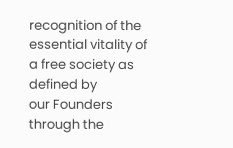recognition of the essential vitality of a free society as defined by
our Founders through the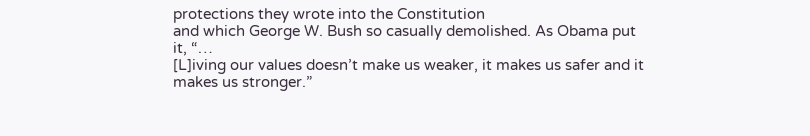protections they wrote into the Constitution
and which George W. Bush so casually demolished. As Obama put it, “…
[L]iving our values doesn’t make us weaker, it makes us safer and it
makes us stronger.”